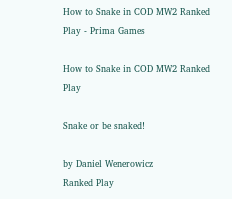How to Snake in COD MW2 Ranked Play - Prima Games

How to Snake in COD MW2 Ranked Play

Snake or be snaked!

by Daniel Wenerowicz
Ranked Play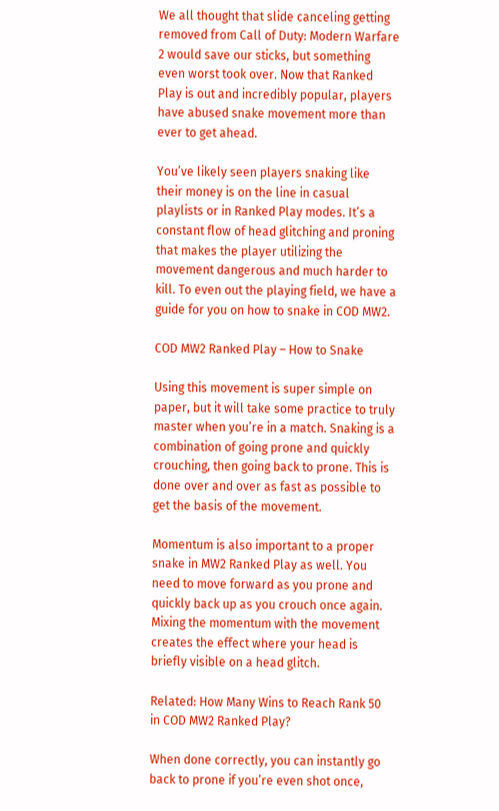We all thought that slide canceling getting removed from Call of Duty: Modern Warfare 2 would save our sticks, but something even worst took over. Now that Ranked Play is out and incredibly popular, players have abused snake movement more than ever to get ahead.

You’ve likely seen players snaking like their money is on the line in casual playlists or in Ranked Play modes. It’s a constant flow of head glitching and proning that makes the player utilizing the movement dangerous and much harder to kill. To even out the playing field, we have a guide for you on how to snake in COD MW2.

COD MW2 Ranked Play – How to Snake

Using this movement is super simple on paper, but it will take some practice to truly master when you’re in a match. Snaking is a combination of going prone and quickly crouching, then going back to prone. This is done over and over as fast as possible to get the basis of the movement.

Momentum is also important to a proper snake in MW2 Ranked Play as well. You need to move forward as you prone and quickly back up as you crouch once again. Mixing the momentum with the movement creates the effect where your head is briefly visible on a head glitch.

Related: How Many Wins to Reach Rank 50 in COD MW2 Ranked Play?

When done correctly, you can instantly go back to prone if you’re even shot once,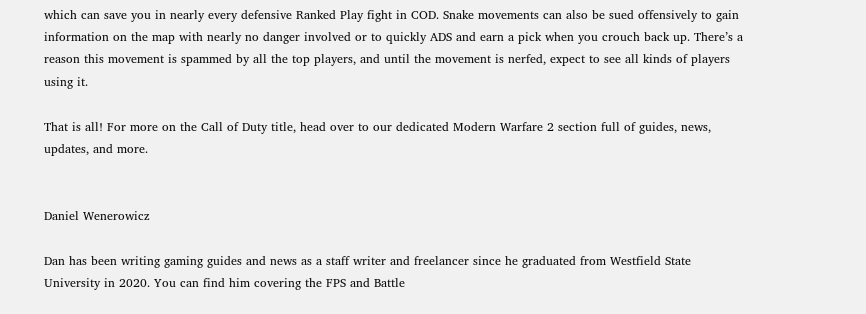which can save you in nearly every defensive Ranked Play fight in COD. Snake movements can also be sued offensively to gain information on the map with nearly no danger involved or to quickly ADS and earn a pick when you crouch back up. There’s a reason this movement is spammed by all the top players, and until the movement is nerfed, expect to see all kinds of players using it.

That is all! For more on the Call of Duty title, head over to our dedicated Modern Warfare 2 section full of guides, news, updates, and more.


Daniel Wenerowicz

Dan has been writing gaming guides and news as a staff writer and freelancer since he graduated from Westfield State University in 2020. You can find him covering the FPS and Battle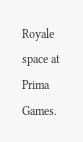Royale space at Prima Games.